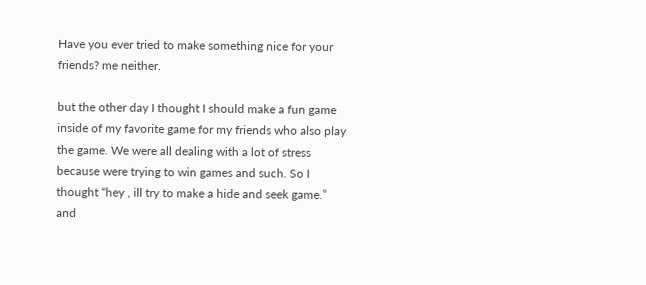Have you ever tried to make something nice for your friends? me neither.

but the other day I thought I should make a fun game inside of my favorite game for my friends who also play the game. We were all dealing with a lot of stress because were trying to win games and such. So I thought “hey , ill try to make a hide and seek game.” and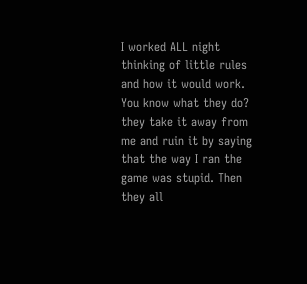I worked ALL night thinking of little rules and how it would work. You know what they do? they take it away from me and ruin it by saying that the way I ran the game was stupid. Then they all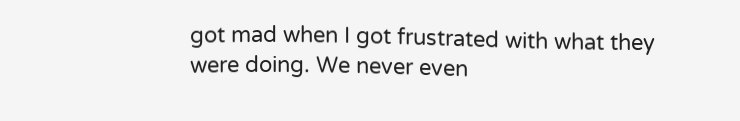got mad when I got frustrated with what they were doing. We never even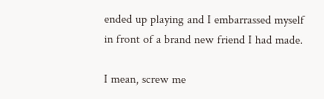ended up playing and I embarrassed myself in front of a brand new friend I had made.

I mean, screw me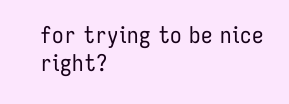for trying to be nice right?